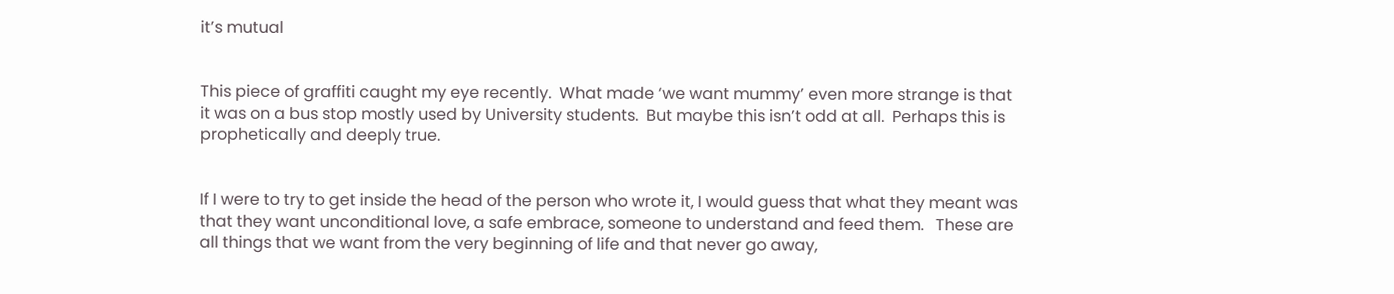it’s mutual


This piece of graffiti caught my eye recently.  What made ‘we want mummy’ even more strange is that it was on a bus stop mostly used by University students.  But maybe this isn’t odd at all.  Perhaps this is prophetically and deeply true.


If I were to try to get inside the head of the person who wrote it, I would guess that what they meant was that they want unconditional love, a safe embrace, someone to understand and feed them.   These are all things that we want from the very beginning of life and that never go away,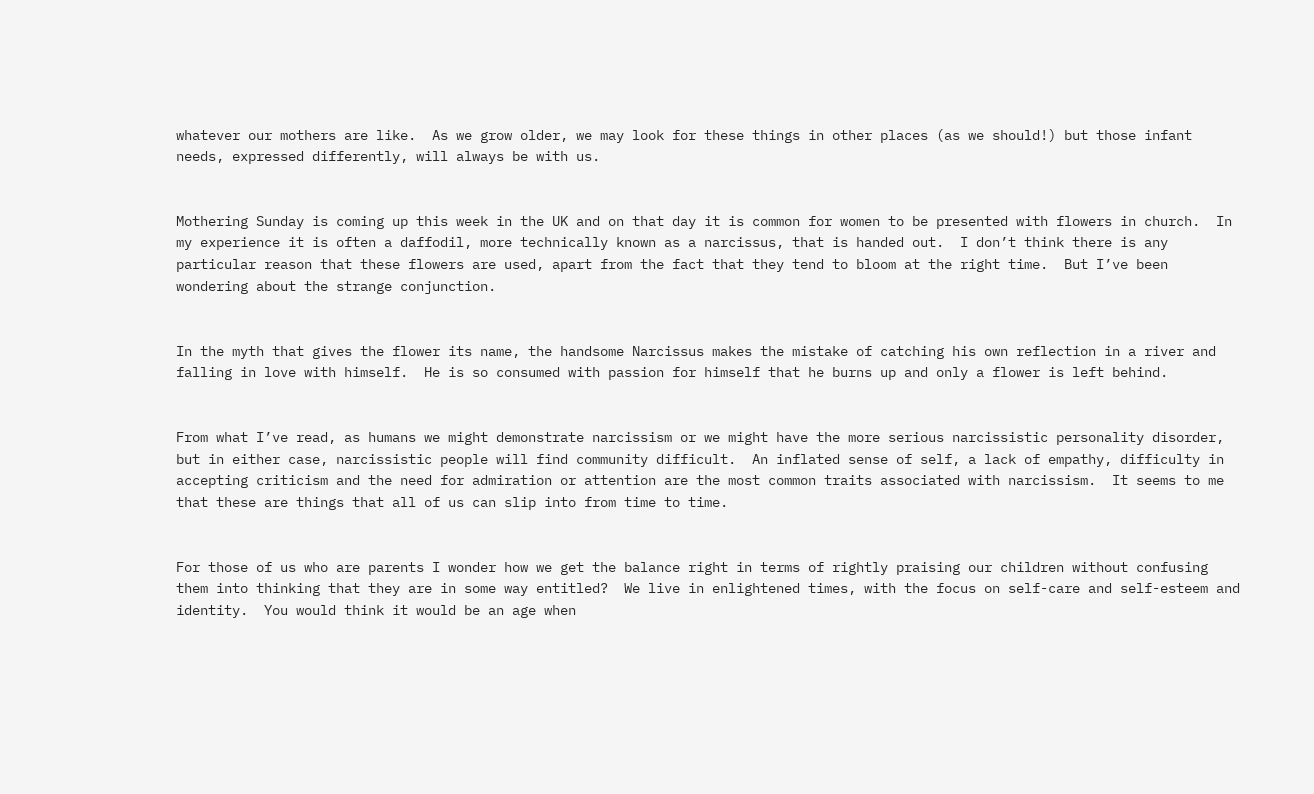whatever our mothers are like.  As we grow older, we may look for these things in other places (as we should!) but those infant needs, expressed differently, will always be with us.


Mothering Sunday is coming up this week in the UK and on that day it is common for women to be presented with flowers in church.  In my experience it is often a daffodil, more technically known as a narcissus, that is handed out.  I don’t think there is any particular reason that these flowers are used, apart from the fact that they tend to bloom at the right time.  But I’ve been wondering about the strange conjunction.


In the myth that gives the flower its name, the handsome Narcissus makes the mistake of catching his own reflection in a river and falling in love with himself.  He is so consumed with passion for himself that he burns up and only a flower is left behind.


From what I’ve read, as humans we might demonstrate narcissism or we might have the more serious narcissistic personality disorder, but in either case, narcissistic people will find community difficult.  An inflated sense of self, a lack of empathy, difficulty in accepting criticism and the need for admiration or attention are the most common traits associated with narcissism.  It seems to me that these are things that all of us can slip into from time to time.


For those of us who are parents I wonder how we get the balance right in terms of rightly praising our children without confusing them into thinking that they are in some way entitled?  We live in enlightened times, with the focus on self-care and self-esteem and identity.  You would think it would be an age when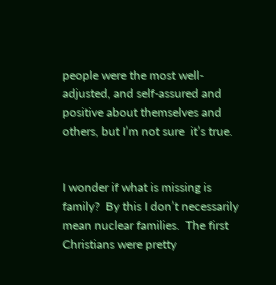people were the most well-adjusted, and self-assured and positive about themselves and others, but I’m not sure  it’s true.


I wonder if what is missing is family?  By this I don’t necessarily mean nuclear families.  The first Christians were pretty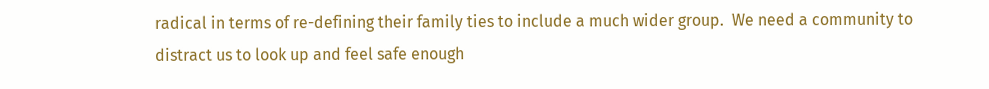radical in terms of re-defining their family ties to include a much wider group.  We need a community to distract us to look up and feel safe enough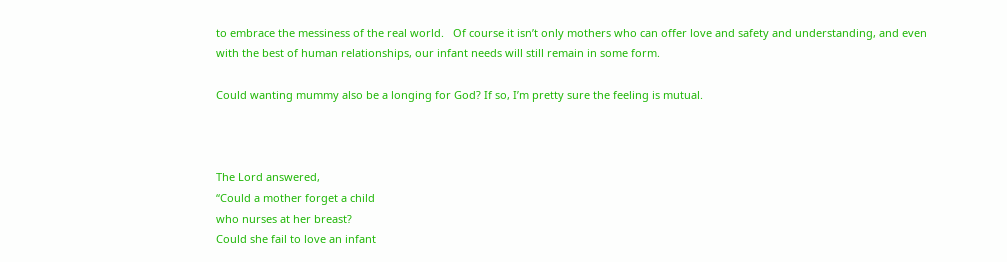to embrace the messiness of the real world.   Of course it isn’t only mothers who can offer love and safety and understanding, and even with the best of human relationships, our infant needs will still remain in some form.

Could wanting mummy also be a longing for God? If so, I’m pretty sure the feeling is mutual.



The Lord answered,
“Could a mother forget a child
who nurses at her breast?
Could she fail to love an infant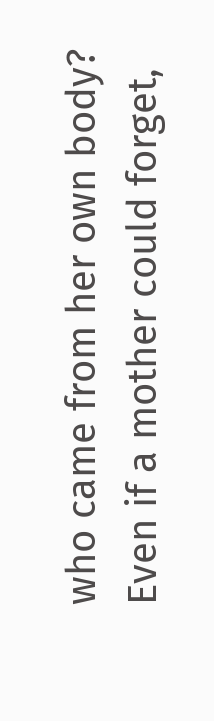who came from her own body?
Even if a mother could forget,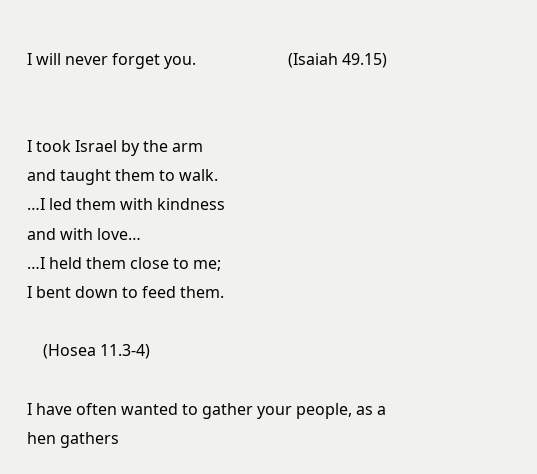I will never forget you.                       (Isaiah 49.15)


I took Israel by the arm
and taught them to walk.
…I led them with kindness
and with love…
…I held them close to me;
I bent down to feed them.

    (Hosea 11.3-4)

I have often wanted to gather your people, as a hen gathers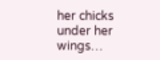her chicks under her wings…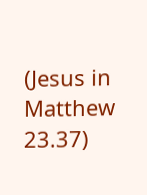(Jesus in Matthew 23.37)